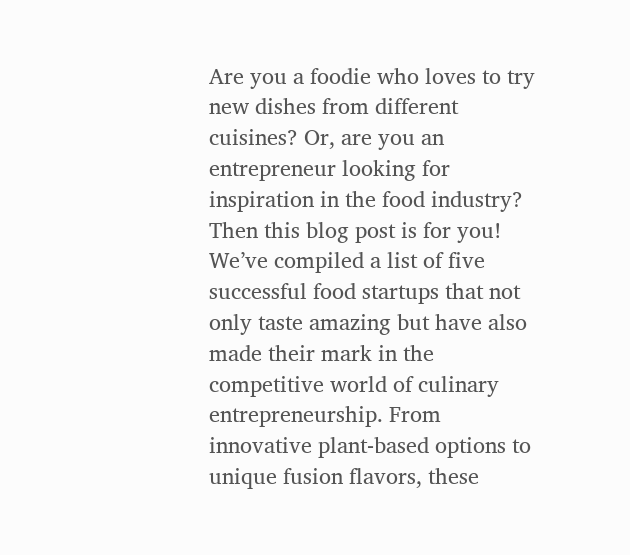Are you a foodie who loves to try new dishes from different cuisines? Or, are you an entrepreneur looking for inspiration in the food industry? Then this blog post is for you! We’ve compiled a list of five successful food startups that not only taste amazing but have also made their mark in the competitive world of culinary entrepreneurship. From innovative plant-based options to unique fusion flavors, these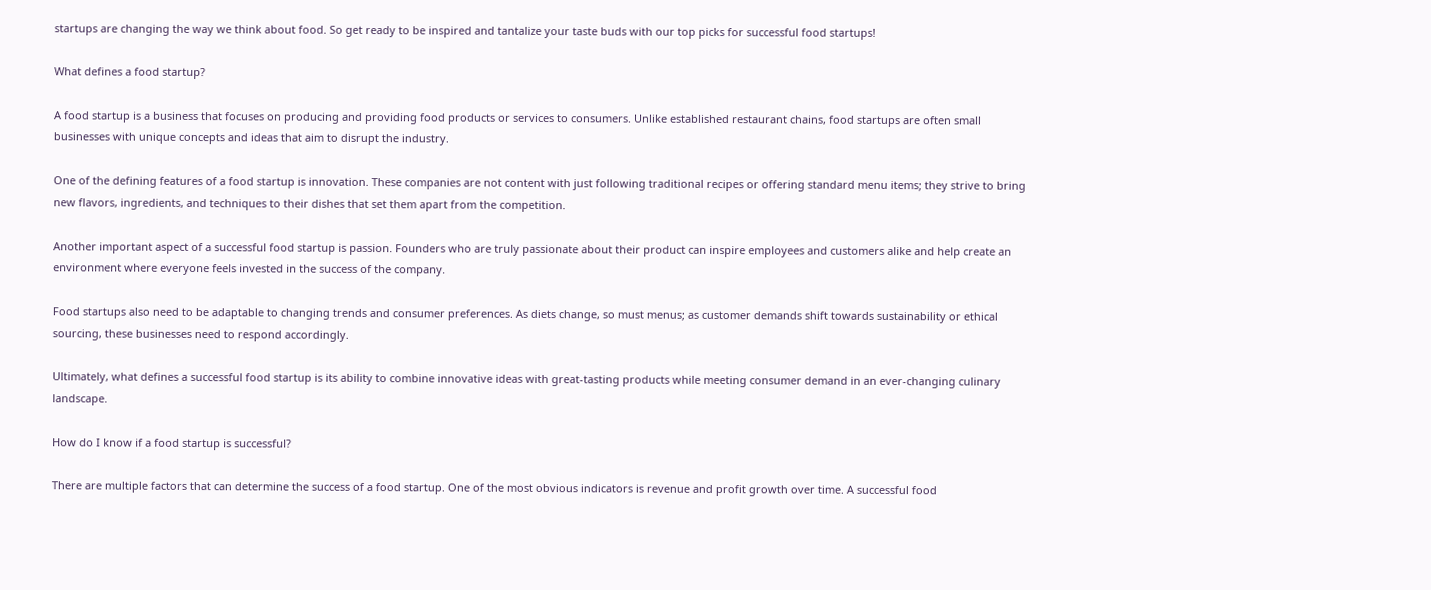startups are changing the way we think about food. So get ready to be inspired and tantalize your taste buds with our top picks for successful food startups!

What defines a food startup?

A food startup is a business that focuses on producing and providing food products or services to consumers. Unlike established restaurant chains, food startups are often small businesses with unique concepts and ideas that aim to disrupt the industry.

One of the defining features of a food startup is innovation. These companies are not content with just following traditional recipes or offering standard menu items; they strive to bring new flavors, ingredients, and techniques to their dishes that set them apart from the competition.

Another important aspect of a successful food startup is passion. Founders who are truly passionate about their product can inspire employees and customers alike and help create an environment where everyone feels invested in the success of the company.

Food startups also need to be adaptable to changing trends and consumer preferences. As diets change, so must menus; as customer demands shift towards sustainability or ethical sourcing, these businesses need to respond accordingly.

Ultimately, what defines a successful food startup is its ability to combine innovative ideas with great-tasting products while meeting consumer demand in an ever-changing culinary landscape.

How do I know if a food startup is successful?

There are multiple factors that can determine the success of a food startup. One of the most obvious indicators is revenue and profit growth over time. A successful food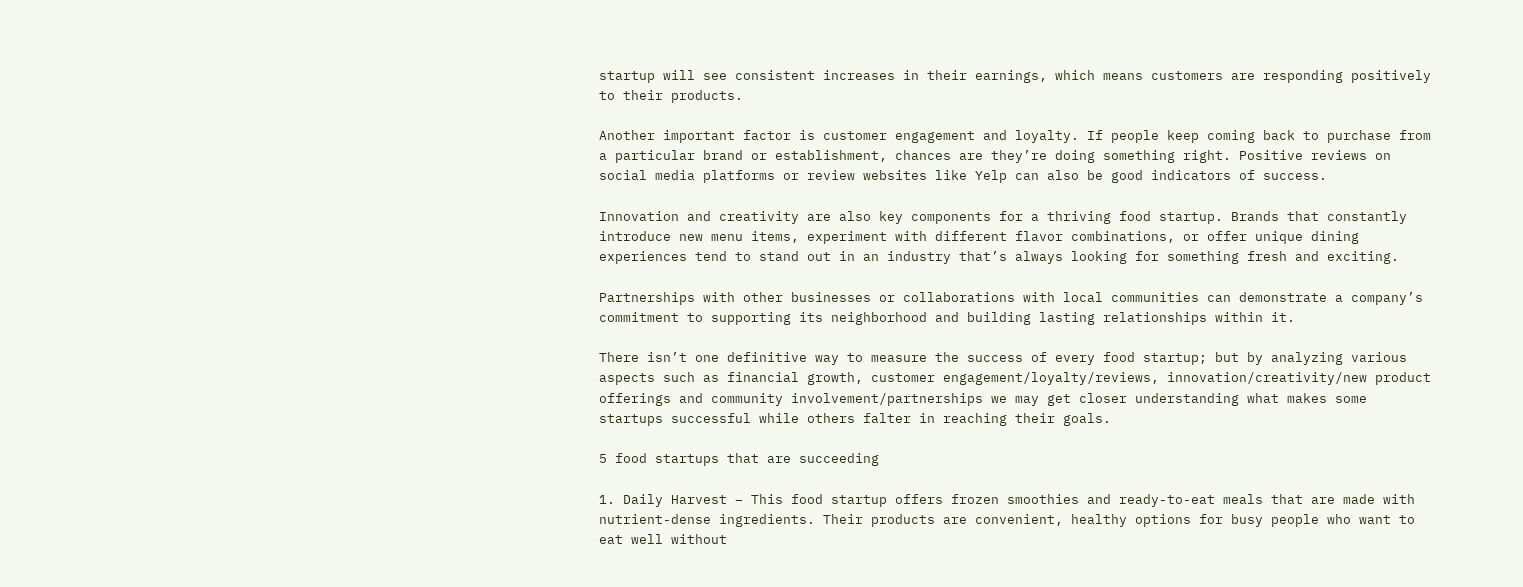startup will see consistent increases in their earnings, which means customers are responding positively to their products.

Another important factor is customer engagement and loyalty. If people keep coming back to purchase from a particular brand or establishment, chances are they’re doing something right. Positive reviews on social media platforms or review websites like Yelp can also be good indicators of success.

Innovation and creativity are also key components for a thriving food startup. Brands that constantly introduce new menu items, experiment with different flavor combinations, or offer unique dining experiences tend to stand out in an industry that’s always looking for something fresh and exciting.

Partnerships with other businesses or collaborations with local communities can demonstrate a company’s commitment to supporting its neighborhood and building lasting relationships within it.

There isn’t one definitive way to measure the success of every food startup; but by analyzing various aspects such as financial growth, customer engagement/loyalty/reviews, innovation/creativity/new product offerings and community involvement/partnerships we may get closer understanding what makes some startups successful while others falter in reaching their goals.

5 food startups that are succeeding

1. Daily Harvest – This food startup offers frozen smoothies and ready-to-eat meals that are made with nutrient-dense ingredients. Their products are convenient, healthy options for busy people who want to eat well without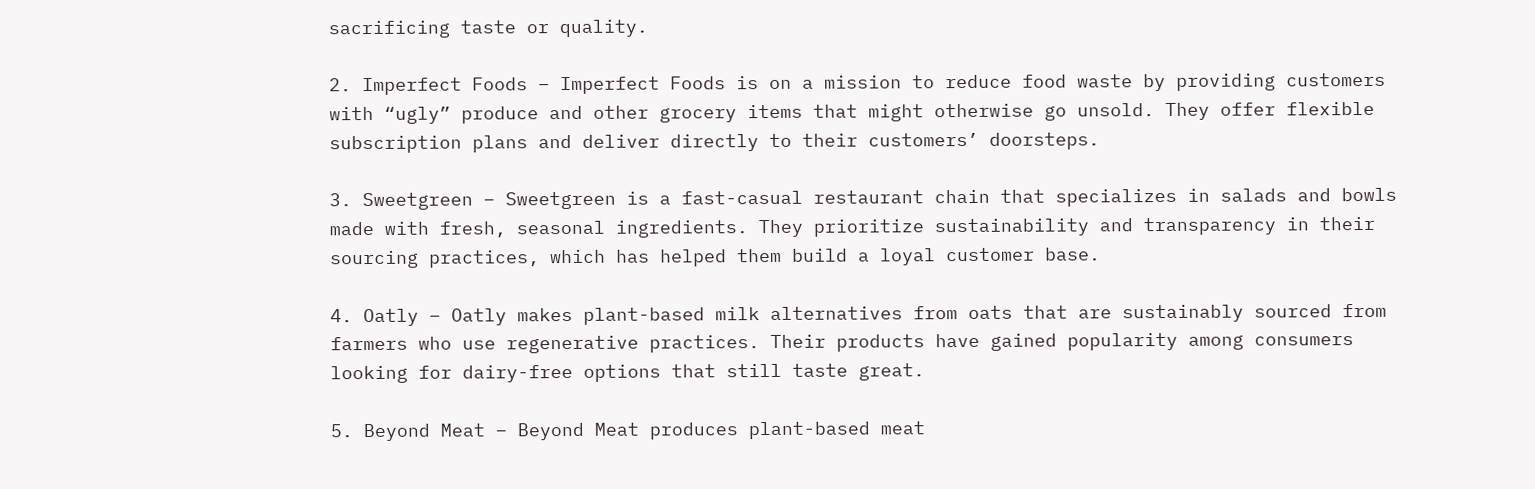sacrificing taste or quality.

2. Imperfect Foods – Imperfect Foods is on a mission to reduce food waste by providing customers with “ugly” produce and other grocery items that might otherwise go unsold. They offer flexible subscription plans and deliver directly to their customers’ doorsteps.

3. Sweetgreen – Sweetgreen is a fast-casual restaurant chain that specializes in salads and bowls made with fresh, seasonal ingredients. They prioritize sustainability and transparency in their sourcing practices, which has helped them build a loyal customer base.

4. Oatly – Oatly makes plant-based milk alternatives from oats that are sustainably sourced from farmers who use regenerative practices. Their products have gained popularity among consumers looking for dairy-free options that still taste great.

5. Beyond Meat – Beyond Meat produces plant-based meat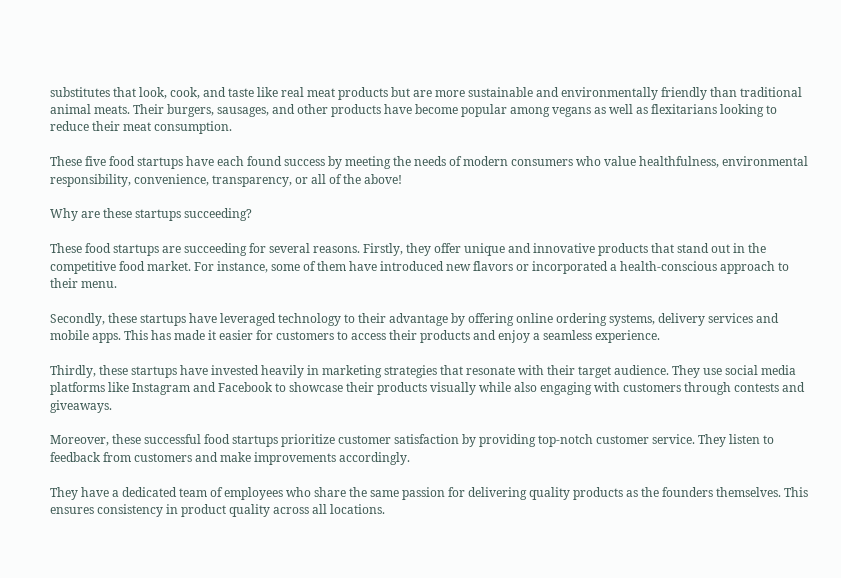substitutes that look, cook, and taste like real meat products but are more sustainable and environmentally friendly than traditional animal meats. Their burgers, sausages, and other products have become popular among vegans as well as flexitarians looking to reduce their meat consumption.

These five food startups have each found success by meeting the needs of modern consumers who value healthfulness, environmental responsibility, convenience, transparency, or all of the above!

Why are these startups succeeding?

These food startups are succeeding for several reasons. Firstly, they offer unique and innovative products that stand out in the competitive food market. For instance, some of them have introduced new flavors or incorporated a health-conscious approach to their menu.

Secondly, these startups have leveraged technology to their advantage by offering online ordering systems, delivery services and mobile apps. This has made it easier for customers to access their products and enjoy a seamless experience.

Thirdly, these startups have invested heavily in marketing strategies that resonate with their target audience. They use social media platforms like Instagram and Facebook to showcase their products visually while also engaging with customers through contests and giveaways.

Moreover, these successful food startups prioritize customer satisfaction by providing top-notch customer service. They listen to feedback from customers and make improvements accordingly.

They have a dedicated team of employees who share the same passion for delivering quality products as the founders themselves. This ensures consistency in product quality across all locations.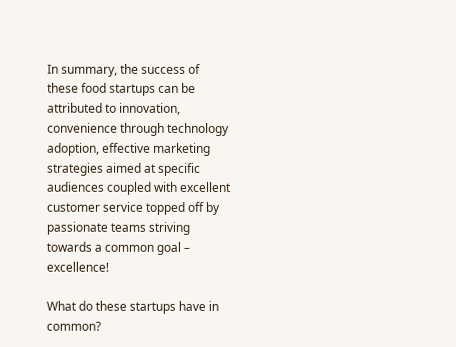In summary, the success of these food startups can be attributed to innovation, convenience through technology adoption, effective marketing strategies aimed at specific audiences coupled with excellent customer service topped off by passionate teams striving towards a common goal – excellence!

What do these startups have in common?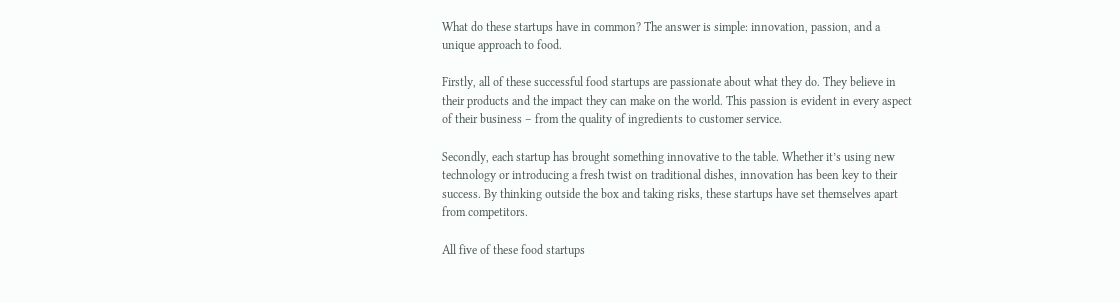What do these startups have in common? The answer is simple: innovation, passion, and a unique approach to food.

Firstly, all of these successful food startups are passionate about what they do. They believe in their products and the impact they can make on the world. This passion is evident in every aspect of their business – from the quality of ingredients to customer service.

Secondly, each startup has brought something innovative to the table. Whether it’s using new technology or introducing a fresh twist on traditional dishes, innovation has been key to their success. By thinking outside the box and taking risks, these startups have set themselves apart from competitors.

All five of these food startups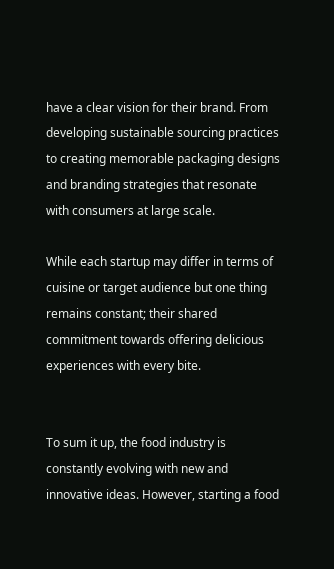have a clear vision for their brand. From developing sustainable sourcing practices to creating memorable packaging designs and branding strategies that resonate with consumers at large scale.

While each startup may differ in terms of cuisine or target audience but one thing remains constant; their shared commitment towards offering delicious experiences with every bite.


To sum it up, the food industry is constantly evolving with new and innovative ideas. However, starting a food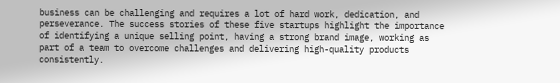business can be challenging and requires a lot of hard work, dedication, and perseverance. The success stories of these five startups highlight the importance of identifying a unique selling point, having a strong brand image, working as part of a team to overcome challenges and delivering high-quality products consistently.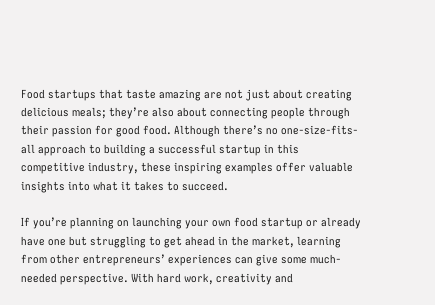Food startups that taste amazing are not just about creating delicious meals; they’re also about connecting people through their passion for good food. Although there’s no one-size-fits-all approach to building a successful startup in this competitive industry, these inspiring examples offer valuable insights into what it takes to succeed.

If you’re planning on launching your own food startup or already have one but struggling to get ahead in the market, learning from other entrepreneurs’ experiences can give some much-needed perspective. With hard work, creativity and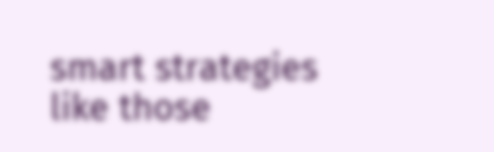smart strategies like those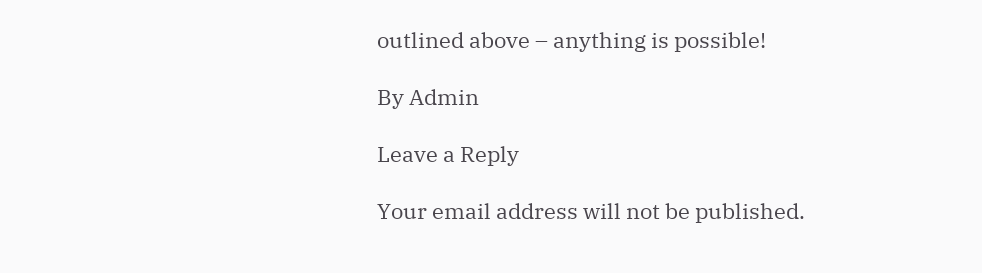outlined above – anything is possible!

By Admin

Leave a Reply

Your email address will not be published.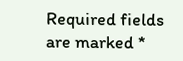Required fields are marked *